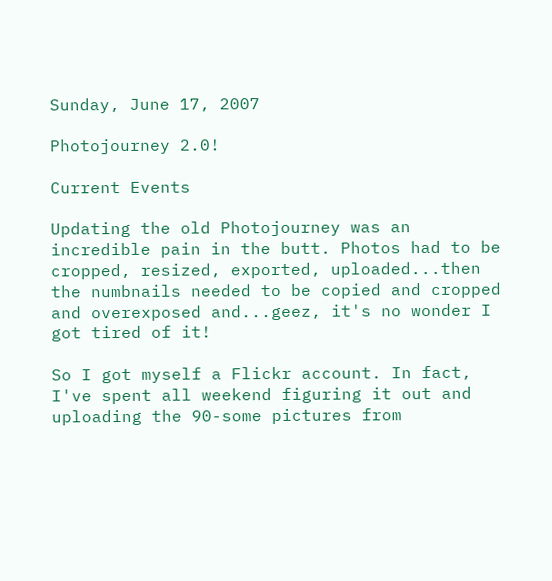Sunday, June 17, 2007

Photojourney 2.0!

Current Events

Updating the old Photojourney was an incredible pain in the butt. Photos had to be cropped, resized, exported, uploaded...then the numbnails needed to be copied and cropped and overexposed and...geez, it's no wonder I got tired of it!

So I got myself a Flickr account. In fact, I've spent all weekend figuring it out and uploading the 90-some pictures from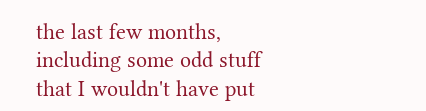the last few months, including some odd stuff that I wouldn't have put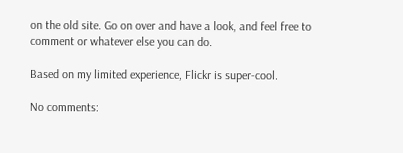on the old site. Go on over and have a look, and feel free to comment or whatever else you can do.

Based on my limited experience, Flickr is super-cool.

No comments: